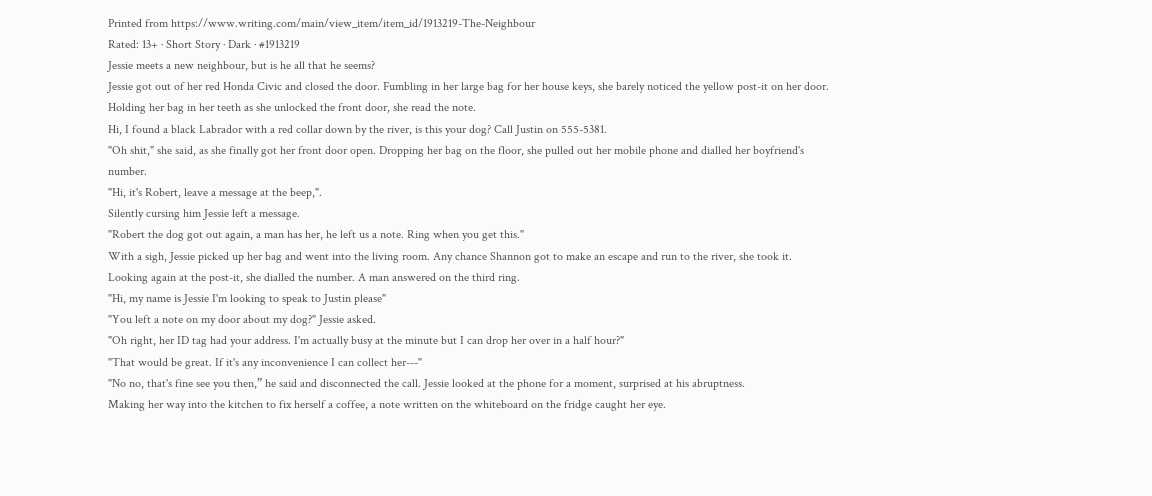Printed from https://www.writing.com/main/view_item/item_id/1913219-The-Neighbour
Rated: 13+ · Short Story · Dark · #1913219
Jessie meets a new neighbour, but is he all that he seems?
Jessie got out of her red Honda Civic and closed the door. Fumbling in her large bag for her house keys, she barely noticed the yellow post-it on her door. Holding her bag in her teeth as she unlocked the front door, she read the note.
Hi, I found a black Labrador with a red collar down by the river, is this your dog? Call Justin on 555-5381.
"Oh shit," she said, as she finally got her front door open. Dropping her bag on the floor, she pulled out her mobile phone and dialled her boyfriend's number.
"Hi, it's Robert, leave a message at the beep,".
Silently cursing him Jessie left a message.
"Robert the dog got out again, a man has her, he left us a note. Ring when you get this."
With a sigh, Jessie picked up her bag and went into the living room. Any chance Shannon got to make an escape and run to the river, she took it. Looking again at the post-it, she dialled the number. A man answered on the third ring.
"Hi, my name is Jessie I'm looking to speak to Justin please"
"You left a note on my door about my dog?" Jessie asked.
"Oh right, her ID tag had your address. I'm actually busy at the minute but I can drop her over in a half hour?"
"That would be great. If it's any inconvenience I can collect her---"
"No no, that's fine see you then,” he said and disconnected the call. Jessie looked at the phone for a moment, surprised at his abruptness.
Making her way into the kitchen to fix herself a coffee, a note written on the whiteboard on the fridge caught her eye.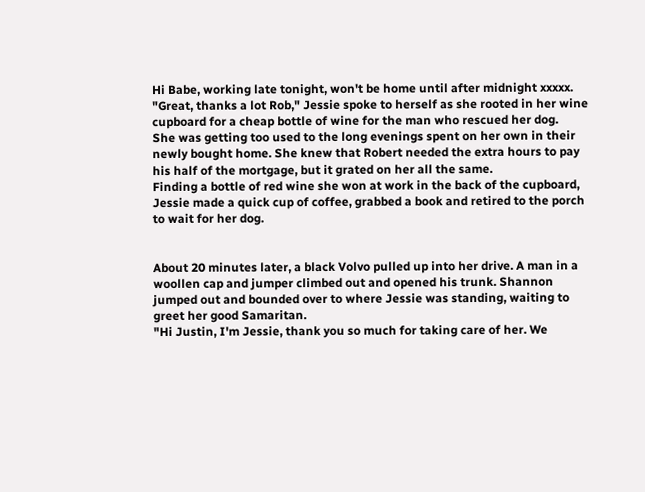Hi Babe, working late tonight, won't be home until after midnight xxxxx.
"Great, thanks a lot Rob," Jessie spoke to herself as she rooted in her wine cupboard for a cheap bottle of wine for the man who rescued her dog.
She was getting too used to the long evenings spent on her own in their newly bought home. She knew that Robert needed the extra hours to pay his half of the mortgage, but it grated on her all the same.
Finding a bottle of red wine she won at work in the back of the cupboard, Jessie made a quick cup of coffee, grabbed a book and retired to the porch to wait for her dog.


About 20 minutes later, a black Volvo pulled up into her drive. A man in a woollen cap and jumper climbed out and opened his trunk. Shannon jumped out and bounded over to where Jessie was standing, waiting to greet her good Samaritan.
"Hi Justin, I'm Jessie, thank you so much for taking care of her. We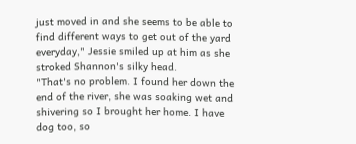just moved in and she seems to be able to find different ways to get out of the yard everyday," Jessie smiled up at him as she stroked Shannon's silky head.
"That's no problem. I found her down the end of the river, she was soaking wet and shivering so I brought her home. I have dog too, so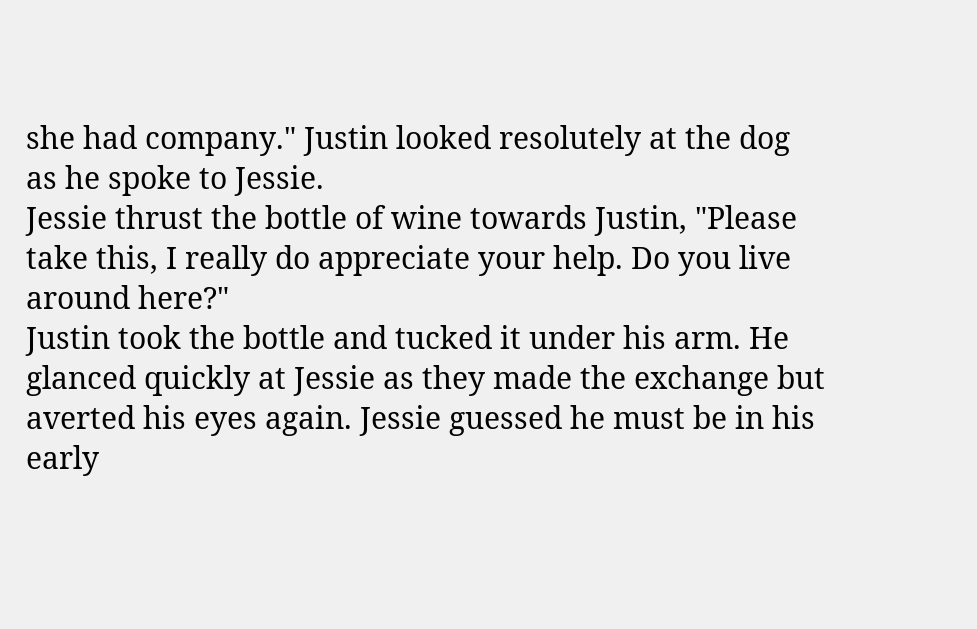she had company." Justin looked resolutely at the dog as he spoke to Jessie.
Jessie thrust the bottle of wine towards Justin, "Please take this, I really do appreciate your help. Do you live around here?"
Justin took the bottle and tucked it under his arm. He glanced quickly at Jessie as they made the exchange but averted his eyes again. Jessie guessed he must be in his early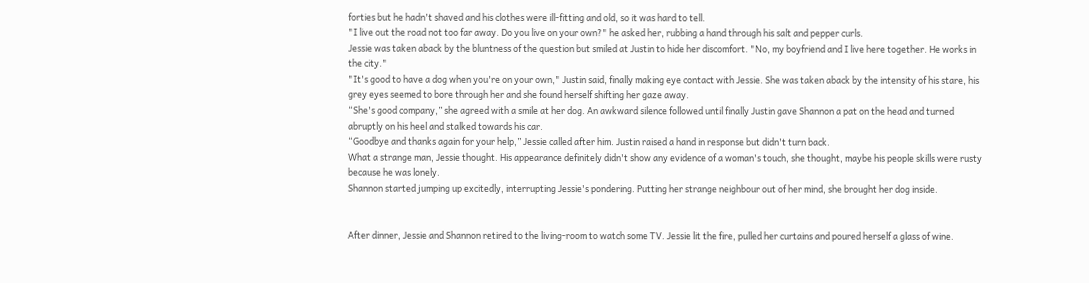forties but he hadn't shaved and his clothes were ill-fitting and old, so it was hard to tell.
"I live out the road not too far away. Do you live on your own?" he asked her, rubbing a hand through his salt and pepper curls.
Jessie was taken aback by the bluntness of the question but smiled at Justin to hide her discomfort. "No, my boyfriend and I live here together. He works in the city."
"It's good to have a dog when you're on your own," Justin said, finally making eye contact with Jessie. She was taken aback by the intensity of his stare, his grey eyes seemed to bore through her and she found herself shifting her gaze away.
“She's good company,” she agreed with a smile at her dog. An awkward silence followed until finally Justin gave Shannon a pat on the head and turned abruptly on his heel and stalked towards his car.
“Goodbye and thanks again for your help,” Jessie called after him. Justin raised a hand in response but didn't turn back.
What a strange man, Jessie thought. His appearance definitely didn't show any evidence of a woman's touch, she thought, maybe his people skills were rusty because he was lonely.
Shannon started jumping up excitedly, interrupting Jessie's pondering. Putting her strange neighbour out of her mind, she brought her dog inside.


After dinner, Jessie and Shannon retired to the living-room to watch some TV. Jessie lit the fire, pulled her curtains and poured herself a glass of wine.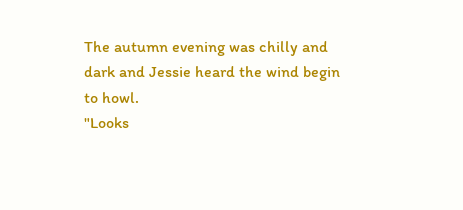The autumn evening was chilly and dark and Jessie heard the wind begin to howl.
"Looks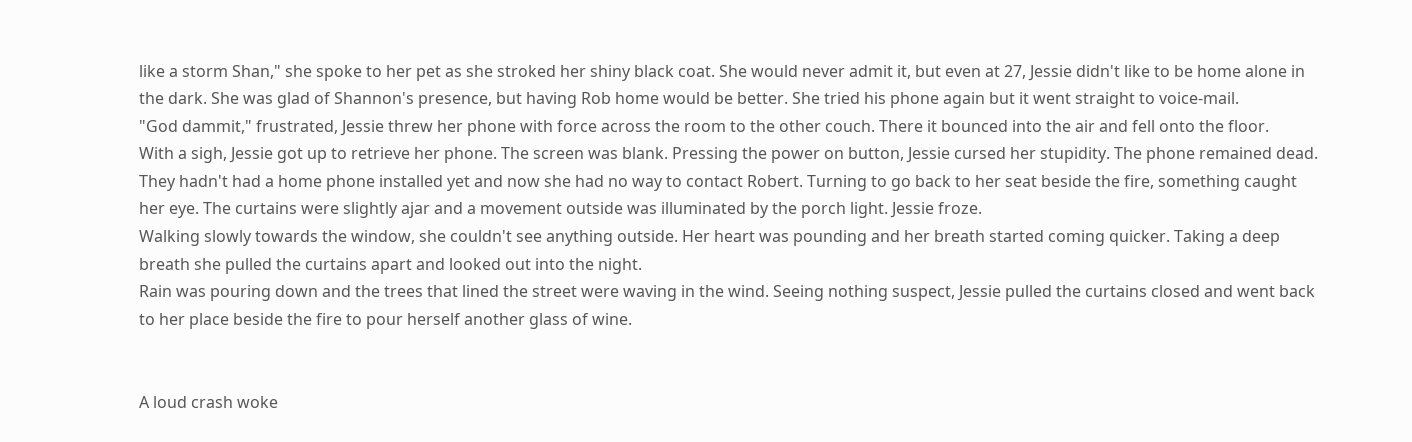like a storm Shan," she spoke to her pet as she stroked her shiny black coat. She would never admit it, but even at 27, Jessie didn't like to be home alone in the dark. She was glad of Shannon's presence, but having Rob home would be better. She tried his phone again but it went straight to voice-mail.
"God dammit," frustrated, Jessie threw her phone with force across the room to the other couch. There it bounced into the air and fell onto the floor.
With a sigh, Jessie got up to retrieve her phone. The screen was blank. Pressing the power on button, Jessie cursed her stupidity. The phone remained dead. They hadn't had a home phone installed yet and now she had no way to contact Robert. Turning to go back to her seat beside the fire, something caught her eye. The curtains were slightly ajar and a movement outside was illuminated by the porch light. Jessie froze.
Walking slowly towards the window, she couldn't see anything outside. Her heart was pounding and her breath started coming quicker. Taking a deep breath she pulled the curtains apart and looked out into the night.
Rain was pouring down and the trees that lined the street were waving in the wind. Seeing nothing suspect, Jessie pulled the curtains closed and went back to her place beside the fire to pour herself another glass of wine.


A loud crash woke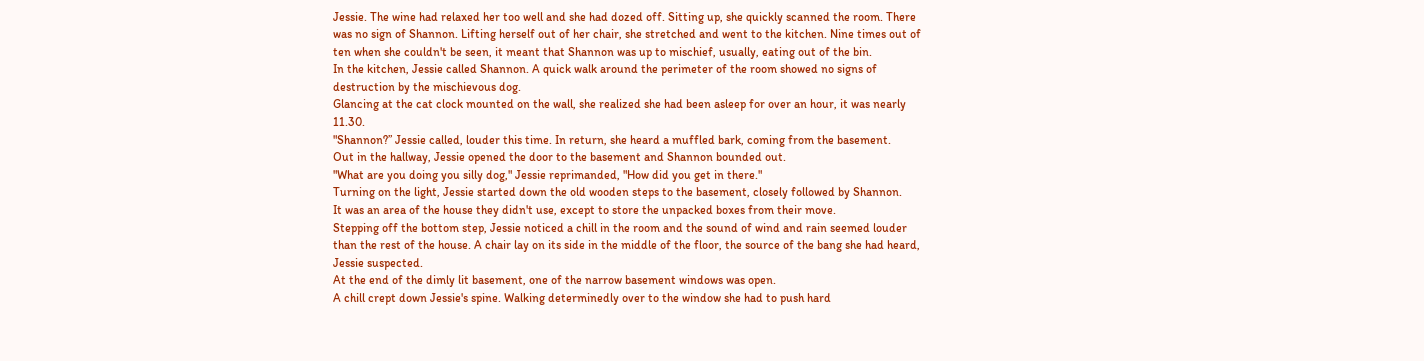Jessie. The wine had relaxed her too well and she had dozed off. Sitting up, she quickly scanned the room. There was no sign of Shannon. Lifting herself out of her chair, she stretched and went to the kitchen. Nine times out of ten when she couldn't be seen, it meant that Shannon was up to mischief, usually, eating out of the bin.
In the kitchen, Jessie called Shannon. A quick walk around the perimeter of the room showed no signs of destruction by the mischievous dog.
Glancing at the cat clock mounted on the wall, she realized she had been asleep for over an hour, it was nearly 11.30.
"Shannon?” Jessie called, louder this time. In return, she heard a muffled bark, coming from the basement.
Out in the hallway, Jessie opened the door to the basement and Shannon bounded out.
"What are you doing you silly dog," Jessie reprimanded, "How did you get in there."
Turning on the light, Jessie started down the old wooden steps to the basement, closely followed by Shannon.
It was an area of the house they didn't use, except to store the unpacked boxes from their move.
Stepping off the bottom step, Jessie noticed a chill in the room and the sound of wind and rain seemed louder than the rest of the house. A chair lay on its side in the middle of the floor, the source of the bang she had heard, Jessie suspected.
At the end of the dimly lit basement, one of the narrow basement windows was open.
A chill crept down Jessie's spine. Walking determinedly over to the window she had to push hard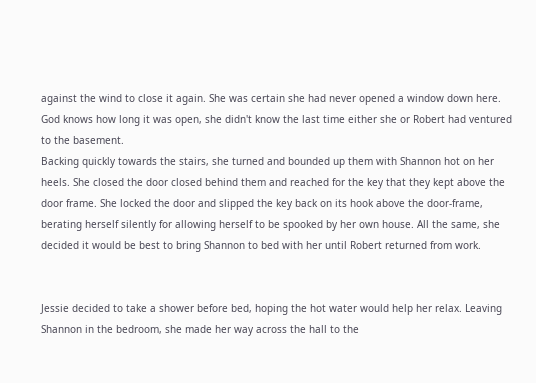against the wind to close it again. She was certain she had never opened a window down here. God knows how long it was open, she didn't know the last time either she or Robert had ventured to the basement.
Backing quickly towards the stairs, she turned and bounded up them with Shannon hot on her heels. She closed the door closed behind them and reached for the key that they kept above the door frame. She locked the door and slipped the key back on its hook above the door-frame, berating herself silently for allowing herself to be spooked by her own house. All the same, she decided it would be best to bring Shannon to bed with her until Robert returned from work.


Jessie decided to take a shower before bed, hoping the hot water would help her relax. Leaving Shannon in the bedroom, she made her way across the hall to the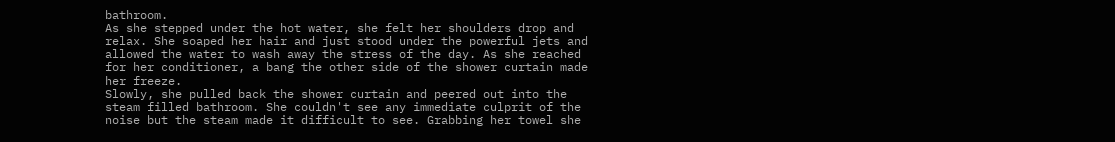bathroom.
As she stepped under the hot water, she felt her shoulders drop and relax. She soaped her hair and just stood under the powerful jets and allowed the water to wash away the stress of the day. As she reached for her conditioner, a bang the other side of the shower curtain made her freeze.
Slowly, she pulled back the shower curtain and peered out into the steam filled bathroom. She couldn't see any immediate culprit of the noise but the steam made it difficult to see. Grabbing her towel she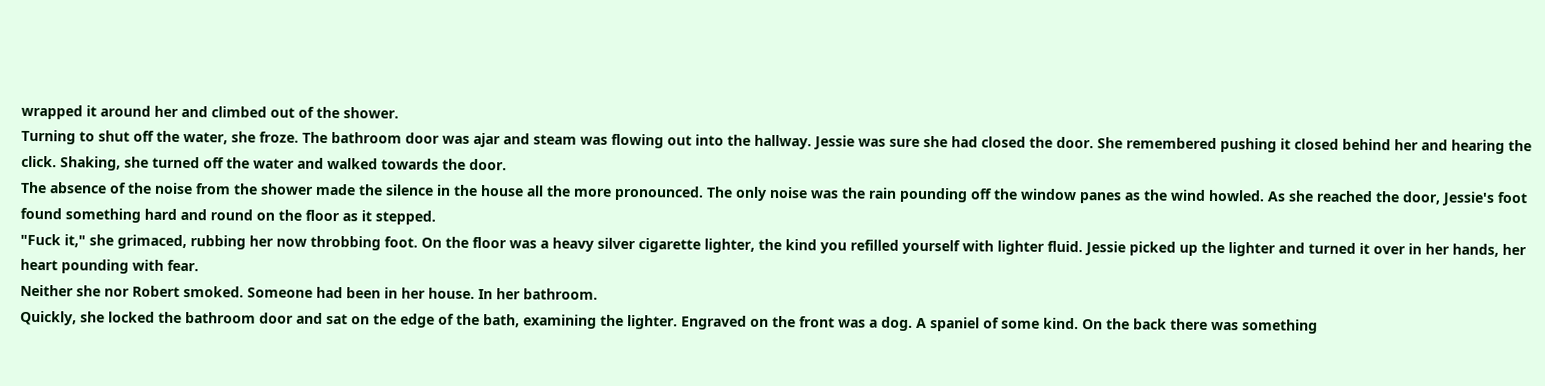wrapped it around her and climbed out of the shower.
Turning to shut off the water, she froze. The bathroom door was ajar and steam was flowing out into the hallway. Jessie was sure she had closed the door. She remembered pushing it closed behind her and hearing the click. Shaking, she turned off the water and walked towards the door.
The absence of the noise from the shower made the silence in the house all the more pronounced. The only noise was the rain pounding off the window panes as the wind howled. As she reached the door, Jessie's foot found something hard and round on the floor as it stepped.
"Fuck it," she grimaced, rubbing her now throbbing foot. On the floor was a heavy silver cigarette lighter, the kind you refilled yourself with lighter fluid. Jessie picked up the lighter and turned it over in her hands, her heart pounding with fear.
Neither she nor Robert smoked. Someone had been in her house. In her bathroom.
Quickly, she locked the bathroom door and sat on the edge of the bath, examining the lighter. Engraved on the front was a dog. A spaniel of some kind. On the back there was something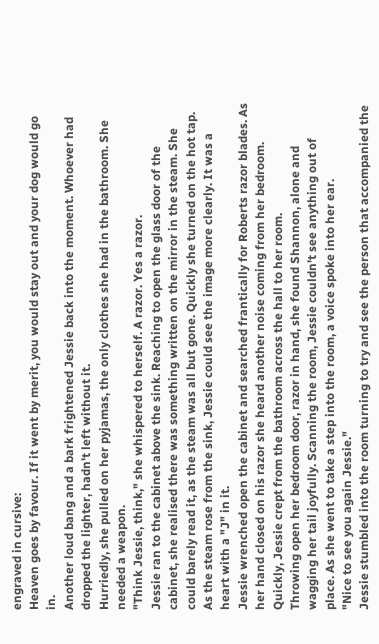engraved in cursive:
Heaven goes by favour. If it went by merit, you would stay out and your dog would go in.
Another loud bang and a bark frightened Jessie back into the moment. Whoever had dropped the lighter, hadn't left without it.
Hurriedly, she pulled on her pyjamas, the only clothes she had in the bathroom. She needed a weapon.
"Think Jessie, think," she whispered to herself. A razor. Yes a razor.
Jessie ran to the cabinet above the sink. Reaching to open the glass door of the cabinet, she realised there was something written on the mirror in the steam. She could barely read it, as the steam was all but gone. Quickly she turned on the hot tap. As the steam rose from the sink, Jessie could see the image more clearly. It was a heart with a "J" in it.
Jessie wrenched open the cabinet and searched frantically for Roberts razor blades. As her hand closed on his razor she heard another noise coming from her bedroom. Quickly, Jessie crept from the bathroom across the hall to her room.
Throwing open her bedroom door, razor in hand, she found Shannon, alone and wagging her tail joyfully. Scanning the room, Jessie couldn't see anything out of place. As she went to take a step into the room, a voice spoke into her ear.
"Nice to see you again Jessie."
Jessie stumbled into the room turning to try and see the person that accompanied the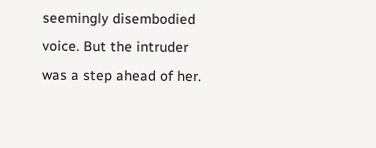seemingly disembodied voice. But the intruder was a step ahead of her.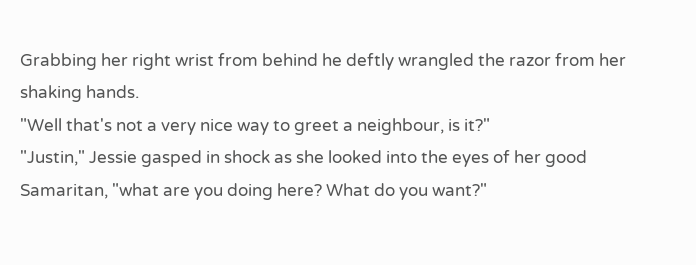Grabbing her right wrist from behind he deftly wrangled the razor from her shaking hands.
"Well that's not a very nice way to greet a neighbour, is it?"
"Justin," Jessie gasped in shock as she looked into the eyes of her good Samaritan, "what are you doing here? What do you want?"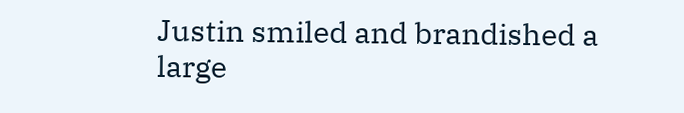Justin smiled and brandished a large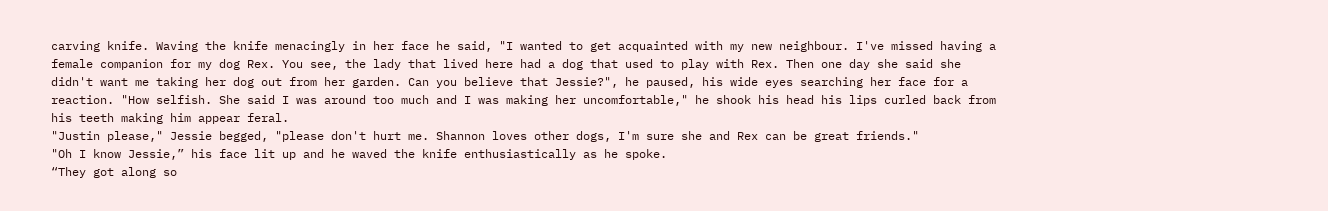carving knife. Waving the knife menacingly in her face he said, "I wanted to get acquainted with my new neighbour. I've missed having a female companion for my dog Rex. You see, the lady that lived here had a dog that used to play with Rex. Then one day she said she didn't want me taking her dog out from her garden. Can you believe that Jessie?", he paused, his wide eyes searching her face for a reaction. "How selfish. She said I was around too much and I was making her uncomfortable," he shook his head his lips curled back from his teeth making him appear feral.
"Justin please," Jessie begged, "please don't hurt me. Shannon loves other dogs, I'm sure she and Rex can be great friends."
"Oh I know Jessie,” his face lit up and he waved the knife enthusiastically as he spoke.
“They got along so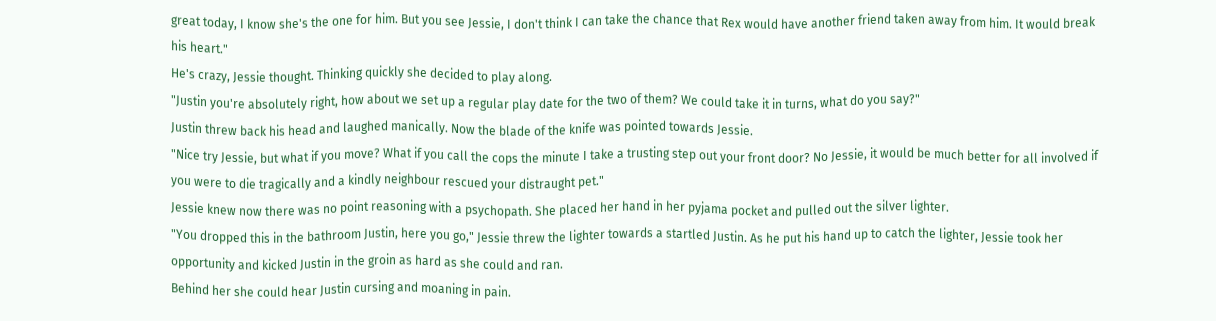great today, I know she's the one for him. But you see Jessie, I don't think I can take the chance that Rex would have another friend taken away from him. It would break his heart."
He's crazy, Jessie thought. Thinking quickly she decided to play along.
"Justin you're absolutely right, how about we set up a regular play date for the two of them? We could take it in turns, what do you say?"
Justin threw back his head and laughed manically. Now the blade of the knife was pointed towards Jessie.
"Nice try Jessie, but what if you move? What if you call the cops the minute I take a trusting step out your front door? No Jessie, it would be much better for all involved if you were to die tragically and a kindly neighbour rescued your distraught pet."
Jessie knew now there was no point reasoning with a psychopath. She placed her hand in her pyjama pocket and pulled out the silver lighter.
"You dropped this in the bathroom Justin, here you go," Jessie threw the lighter towards a startled Justin. As he put his hand up to catch the lighter, Jessie took her opportunity and kicked Justin in the groin as hard as she could and ran.
Behind her she could hear Justin cursing and moaning in pain.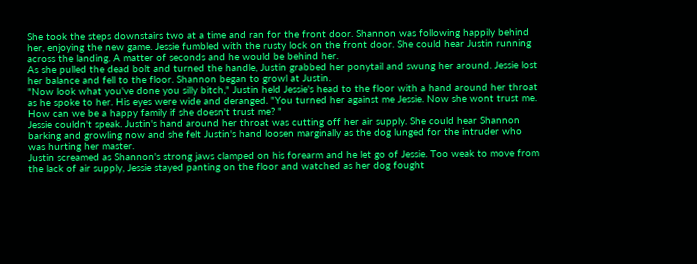She took the steps downstairs two at a time and ran for the front door. Shannon was following happily behind her, enjoying the new game. Jessie fumbled with the rusty lock on the front door. She could hear Justin running across the landing. A matter of seconds and he would be behind her.
As she pulled the dead bolt and turned the handle, Justin grabbed her ponytail and swung her around. Jessie lost her balance and fell to the floor. Shannon began to growl at Justin.
"Now look what you've done you silly bitch," Justin held Jessie's head to the floor with a hand around her throat as he spoke to her. His eyes were wide and deranged. "You turned her against me Jessie. Now she wont trust me. How can we be a happy family if she doesn't trust me? "
Jessie couldn't speak. Justin's hand around her throat was cutting off her air supply. She could hear Shannon barking and growling now and she felt Justin's hand loosen marginally as the dog lunged for the intruder who was hurting her master.
Justin screamed as Shannon's strong jaws clamped on his forearm and he let go of Jessie. Too weak to move from the lack of air supply, Jessie stayed panting on the floor and watched as her dog fought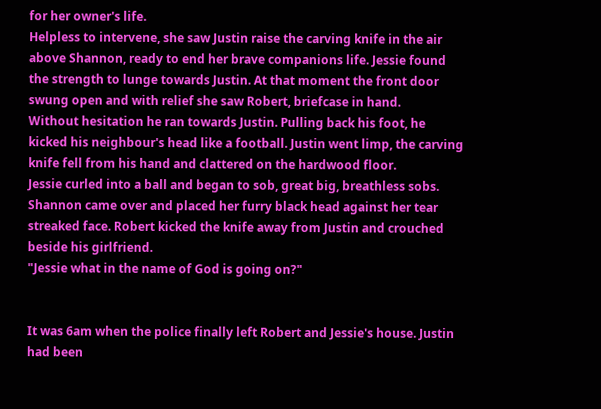for her owner's life.
Helpless to intervene, she saw Justin raise the carving knife in the air above Shannon, ready to end her brave companions life. Jessie found the strength to lunge towards Justin. At that moment the front door swung open and with relief she saw Robert, briefcase in hand.
Without hesitation he ran towards Justin. Pulling back his foot, he kicked his neighbour's head like a football. Justin went limp, the carving knife fell from his hand and clattered on the hardwood floor.
Jessie curled into a ball and began to sob, great big, breathless sobs. Shannon came over and placed her furry black head against her tear streaked face. Robert kicked the knife away from Justin and crouched beside his girlfriend.
"Jessie what in the name of God is going on?"


It was 6am when the police finally left Robert and Jessie's house. Justin had been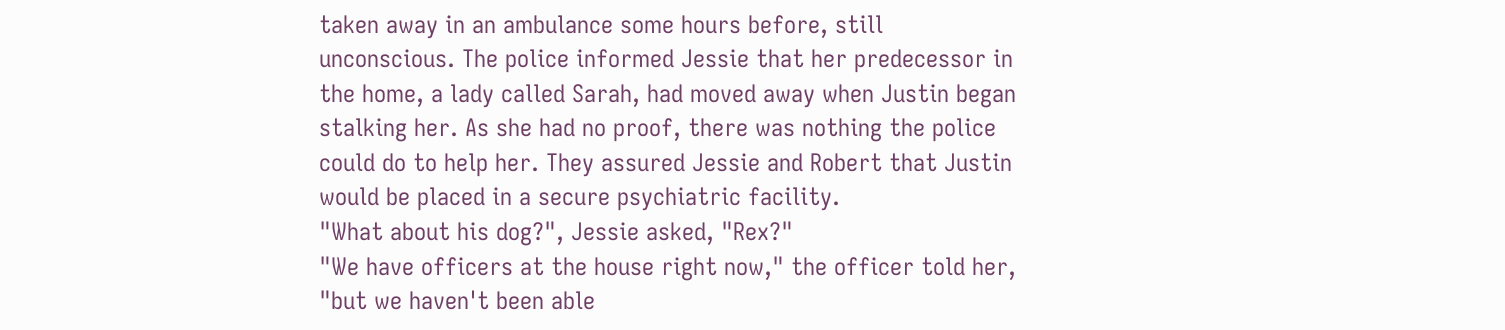taken away in an ambulance some hours before, still unconscious. The police informed Jessie that her predecessor in the home, a lady called Sarah, had moved away when Justin began stalking her. As she had no proof, there was nothing the police could do to help her. They assured Jessie and Robert that Justin would be placed in a secure psychiatric facility.
"What about his dog?", Jessie asked, "Rex?"
"We have officers at the house right now," the officer told her, "but we haven't been able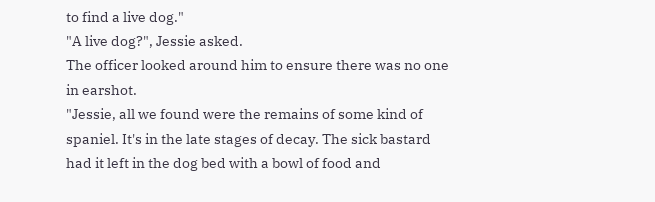to find a live dog."
"A live dog?", Jessie asked.
The officer looked around him to ensure there was no one in earshot.
"Jessie, all we found were the remains of some kind of spaniel. It's in the late stages of decay. The sick bastard had it left in the dog bed with a bowl of food and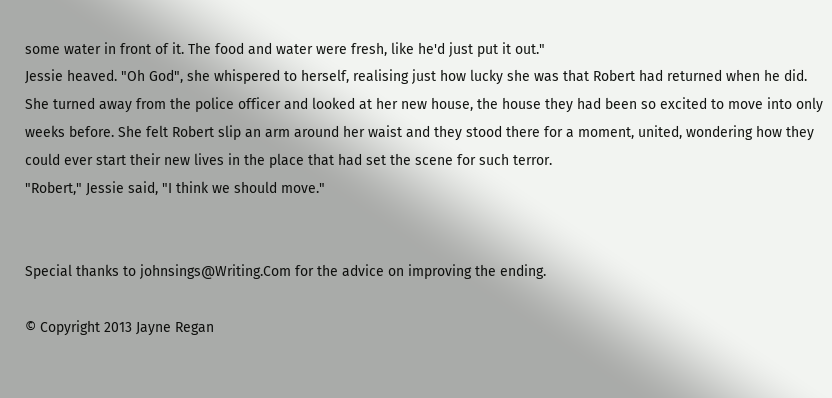some water in front of it. The food and water were fresh, like he'd just put it out."
Jessie heaved. "Oh God", she whispered to herself, realising just how lucky she was that Robert had returned when he did.
She turned away from the police officer and looked at her new house, the house they had been so excited to move into only weeks before. She felt Robert slip an arm around her waist and they stood there for a moment, united, wondering how they could ever start their new lives in the place that had set the scene for such terror.
"Robert," Jessie said, "I think we should move."


Special thanks to johnsings@Writing.Com for the advice on improving the ending.

© Copyright 2013 Jayne Regan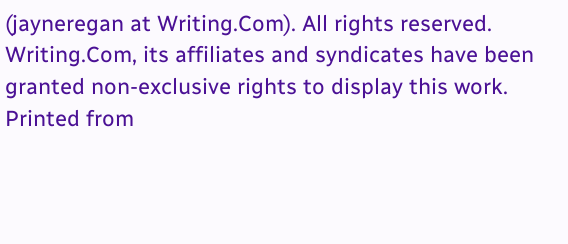(jayneregan at Writing.Com). All rights reserved.
Writing.Com, its affiliates and syndicates have been granted non-exclusive rights to display this work.
Printed from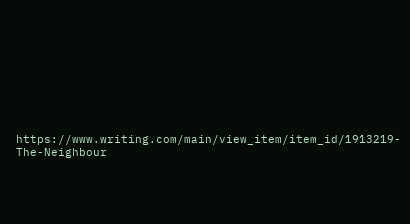https://www.writing.com/main/view_item/item_id/1913219-The-Neighbour